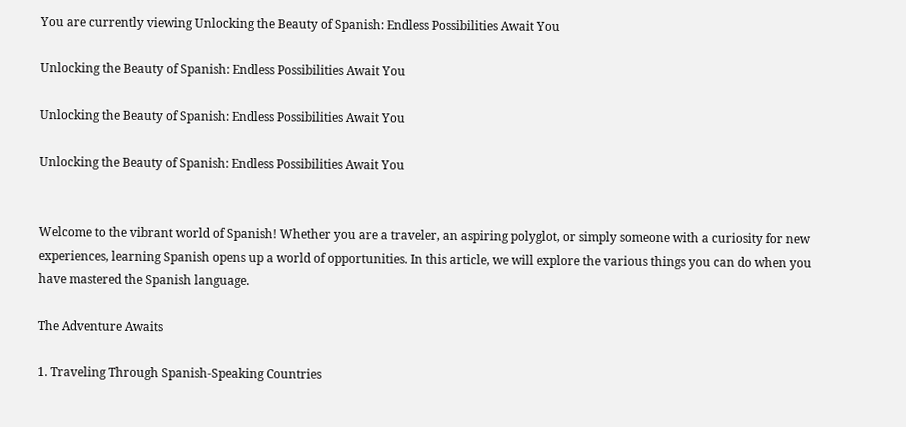You are currently viewing Unlocking the Beauty of Spanish: Endless Possibilities Await You

Unlocking the Beauty of Spanish: Endless Possibilities Await You

Unlocking the Beauty of Spanish: Endless Possibilities Await You

Unlocking the Beauty of Spanish: Endless Possibilities Await You


Welcome to the vibrant world of Spanish! Whether you are a traveler, an aspiring polyglot, or simply someone with a curiosity for new experiences, learning Spanish opens up a world of opportunities. In this article, we will explore the various things you can do when you have mastered the Spanish language.

The Adventure Awaits

1. Traveling Through Spanish-Speaking Countries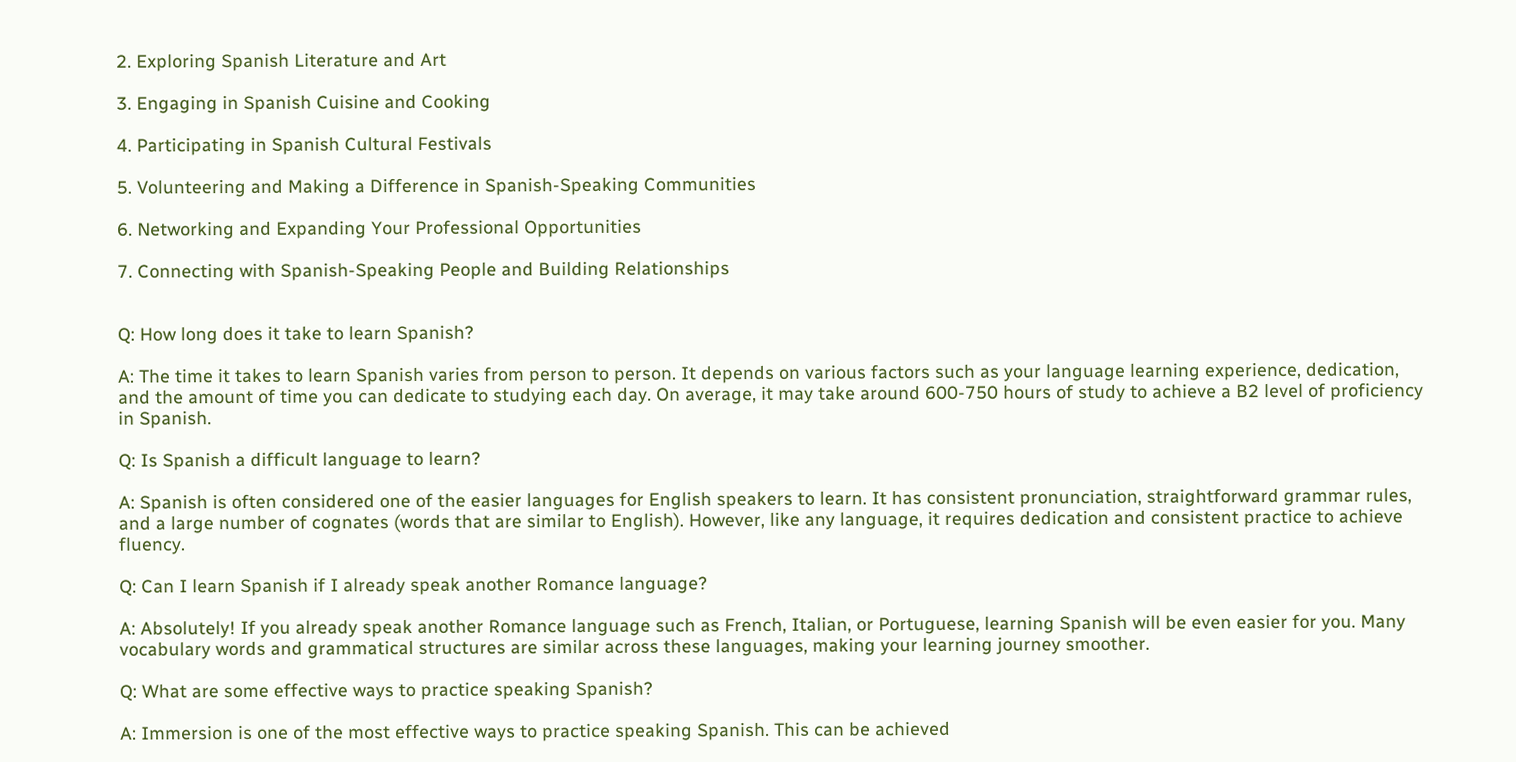2. Exploring Spanish Literature and Art

3. Engaging in Spanish Cuisine and Cooking

4. Participating in Spanish Cultural Festivals

5. Volunteering and Making a Difference in Spanish-Speaking Communities

6. Networking and Expanding Your Professional Opportunities

7. Connecting with Spanish-Speaking People and Building Relationships


Q: How long does it take to learn Spanish?

A: The time it takes to learn Spanish varies from person to person. It depends on various factors such as your language learning experience, dedication, and the amount of time you can dedicate to studying each day. On average, it may take around 600-750 hours of study to achieve a B2 level of proficiency in Spanish.

Q: Is Spanish a difficult language to learn?

A: Spanish is often considered one of the easier languages for English speakers to learn. It has consistent pronunciation, straightforward grammar rules, and a large number of cognates (words that are similar to English). However, like any language, it requires dedication and consistent practice to achieve fluency.

Q: Can I learn Spanish if I already speak another Romance language?

A: Absolutely! If you already speak another Romance language such as French, Italian, or Portuguese, learning Spanish will be even easier for you. Many vocabulary words and grammatical structures are similar across these languages, making your learning journey smoother.

Q: What are some effective ways to practice speaking Spanish?

A: Immersion is one of the most effective ways to practice speaking Spanish. This can be achieved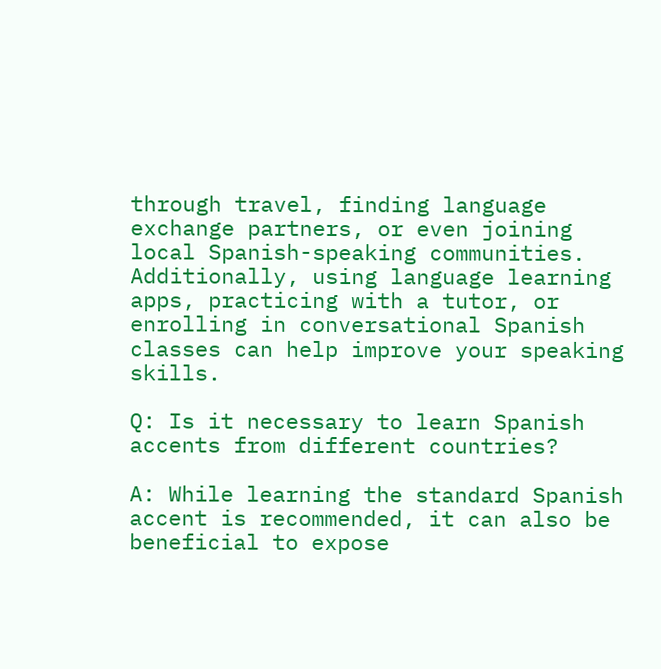through travel, finding language exchange partners, or even joining local Spanish-speaking communities. Additionally, using language learning apps, practicing with a tutor, or enrolling in conversational Spanish classes can help improve your speaking skills.

Q: Is it necessary to learn Spanish accents from different countries?

A: While learning the standard Spanish accent is recommended, it can also be beneficial to expose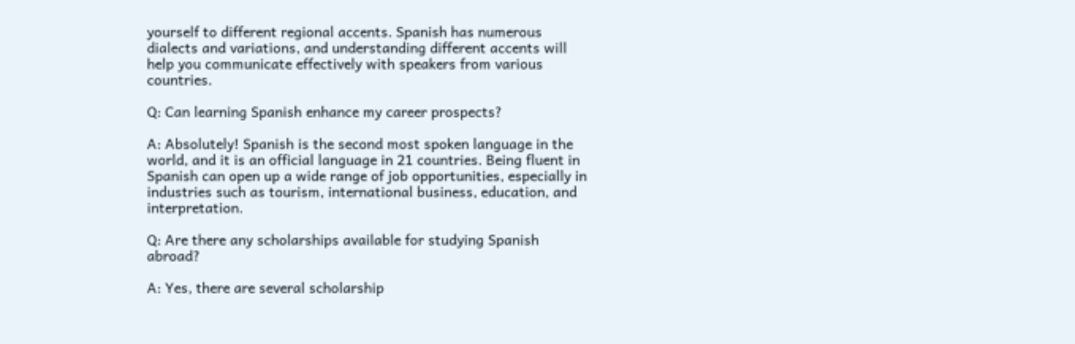yourself to different regional accents. Spanish has numerous dialects and variations, and understanding different accents will help you communicate effectively with speakers from various countries.

Q: Can learning Spanish enhance my career prospects?

A: Absolutely! Spanish is the second most spoken language in the world, and it is an official language in 21 countries. Being fluent in Spanish can open up a wide range of job opportunities, especially in industries such as tourism, international business, education, and interpretation.

Q: Are there any scholarships available for studying Spanish abroad?

A: Yes, there are several scholarship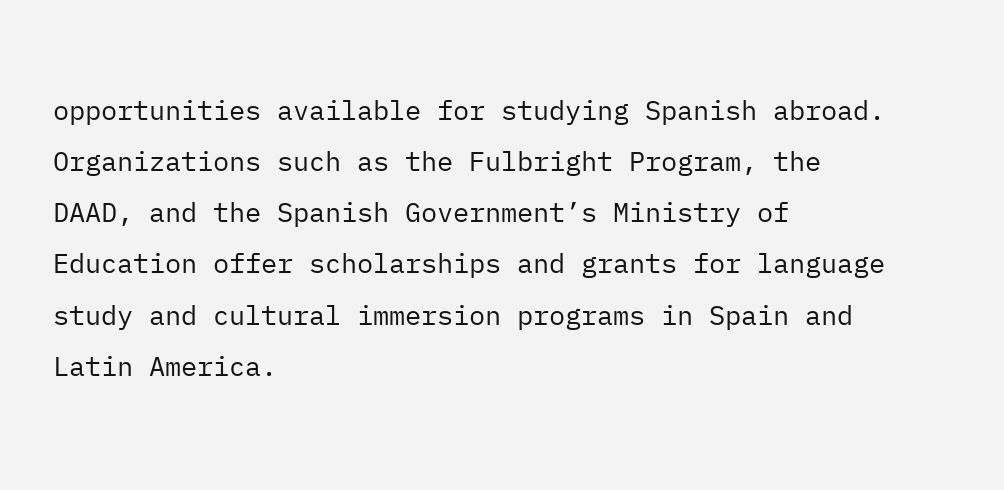opportunities available for studying Spanish abroad. Organizations such as the Fulbright Program, the DAAD, and the Spanish Government’s Ministry of Education offer scholarships and grants for language study and cultural immersion programs in Spain and Latin America.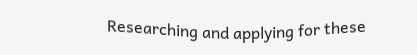Researching and applying for these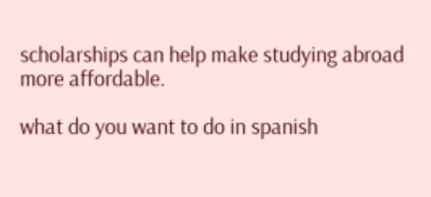scholarships can help make studying abroad more affordable.

what do you want to do in spanish